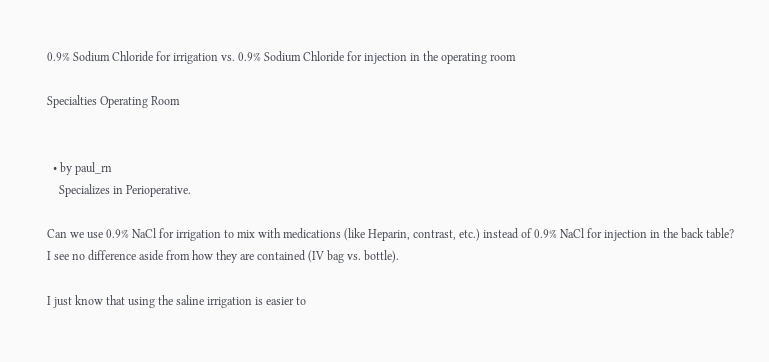0.9% Sodium Chloride for irrigation vs. 0.9% Sodium Chloride for injection in the operating room

Specialties Operating Room


  • by paul_rn
    Specializes in Perioperative.

Can we use 0.9% NaCl for irrigation to mix with medications (like Heparin, contrast, etc.) instead of 0.9% NaCl for injection in the back table? I see no difference aside from how they are contained (IV bag vs. bottle).

I just know that using the saline irrigation is easier to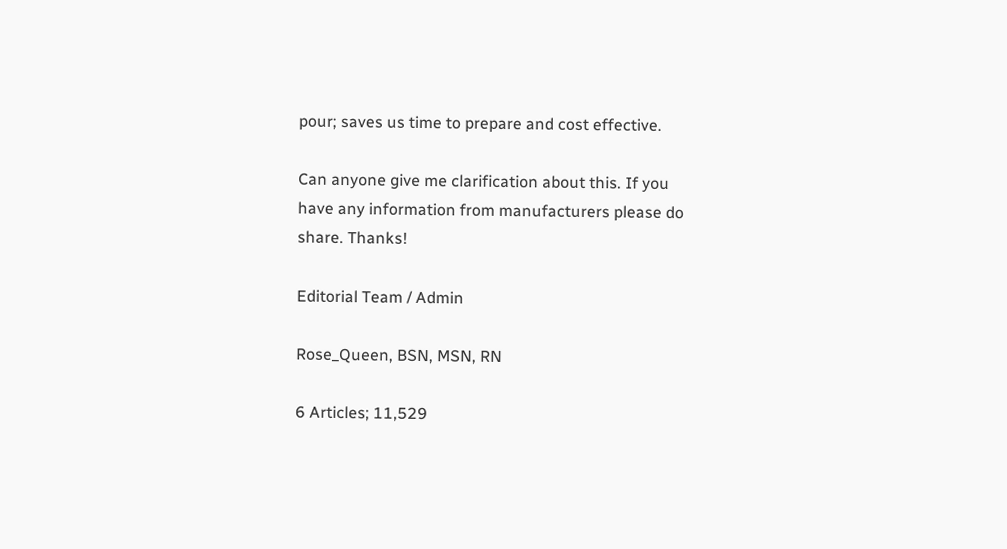pour; saves us time to prepare and cost effective.

Can anyone give me clarification about this. If you have any information from manufacturers please do share. Thanks!

Editorial Team / Admin

Rose_Queen, BSN, MSN, RN

6 Articles; 11,529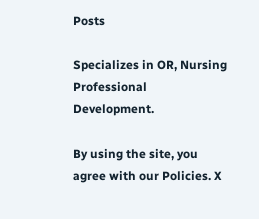Posts

Specializes in OR, Nursing Professional Development.

By using the site, you agree with our Policies. X